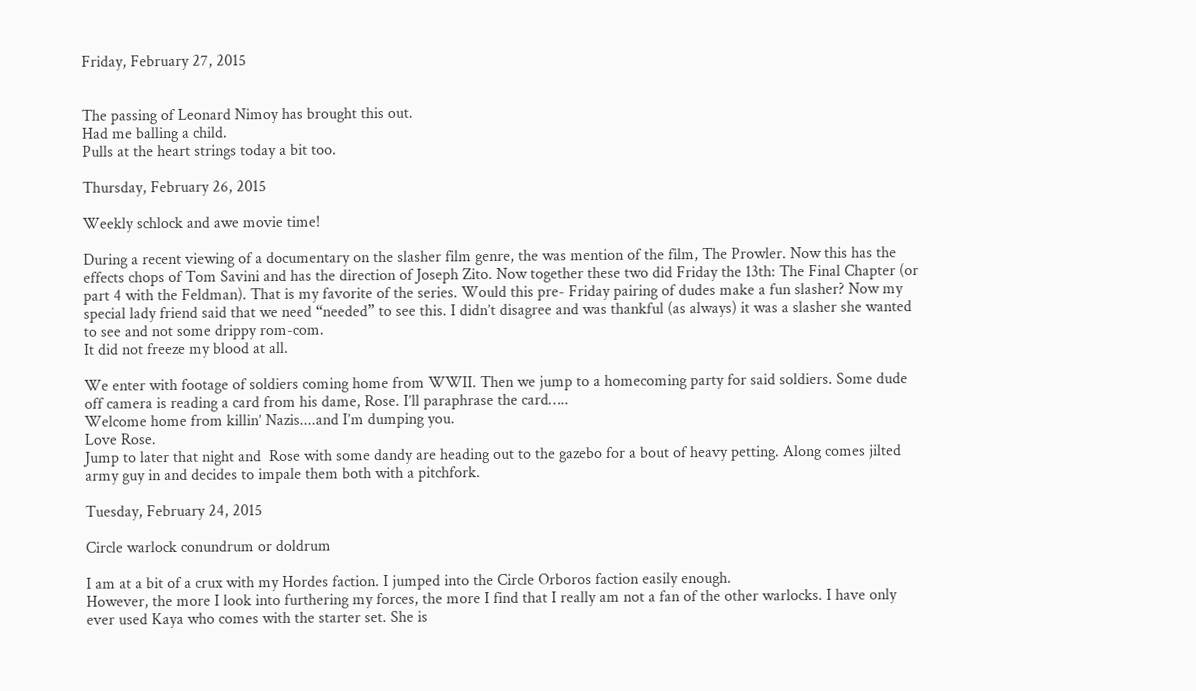Friday, February 27, 2015


The passing of Leonard Nimoy has brought this out.
Had me balling a child.
Pulls at the heart strings today a bit too.

Thursday, February 26, 2015

Weekly schlock and awe movie time!

During a recent viewing of a documentary on the slasher film genre, the was mention of the film, The Prowler. Now this has the effects chops of Tom Savini and has the direction of Joseph Zito. Now together these two did Friday the 13th: The Final Chapter (or part 4 with the Feldman). That is my favorite of the series. Would this pre- Friday pairing of dudes make a fun slasher? Now my special lady friend said that we need “needed” to see this. I didn’t disagree and was thankful (as always) it was a slasher she wanted to see and not some drippy rom-com.
It did not freeze my blood at all.

We enter with footage of soldiers coming home from WWII. Then we jump to a homecoming party for said soldiers. Some dude off camera is reading a card from his dame, Rose. I’ll paraphrase the card…..
Welcome home from killin’ Nazis....and I’m dumping you.
Love Rose.
Jump to later that night and  Rose with some dandy are heading out to the gazebo for a bout of heavy petting. Along comes jilted army guy in and decides to impale them both with a pitchfork.

Tuesday, February 24, 2015

Circle warlock conundrum or doldrum

I am at a bit of a crux with my Hordes faction. I jumped into the Circle Orboros faction easily enough.
However, the more I look into furthering my forces, the more I find that I really am not a fan of the other warlocks. I have only ever used Kaya who comes with the starter set. She is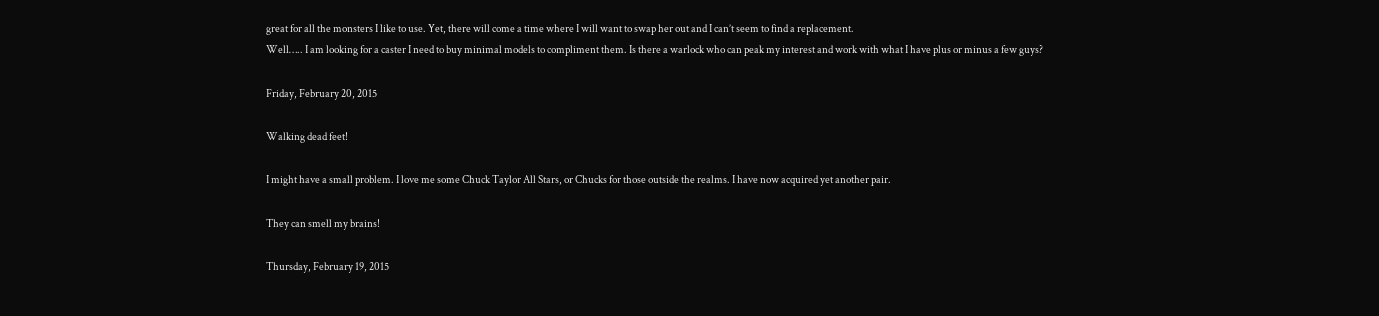great for all the monsters I like to use. Yet, there will come a time where I will want to swap her out and I can’t seem to find a replacement.
Well….. I am looking for a caster I need to buy minimal models to compliment them. Is there a warlock who can peak my interest and work with what I have plus or minus a few guys?

Friday, February 20, 2015

Walking dead feet!

I might have a small problem. I love me some Chuck Taylor All Stars, or Chucks for those outside the realms. I have now acquired yet another pair.

They can smell my brains!

Thursday, February 19, 2015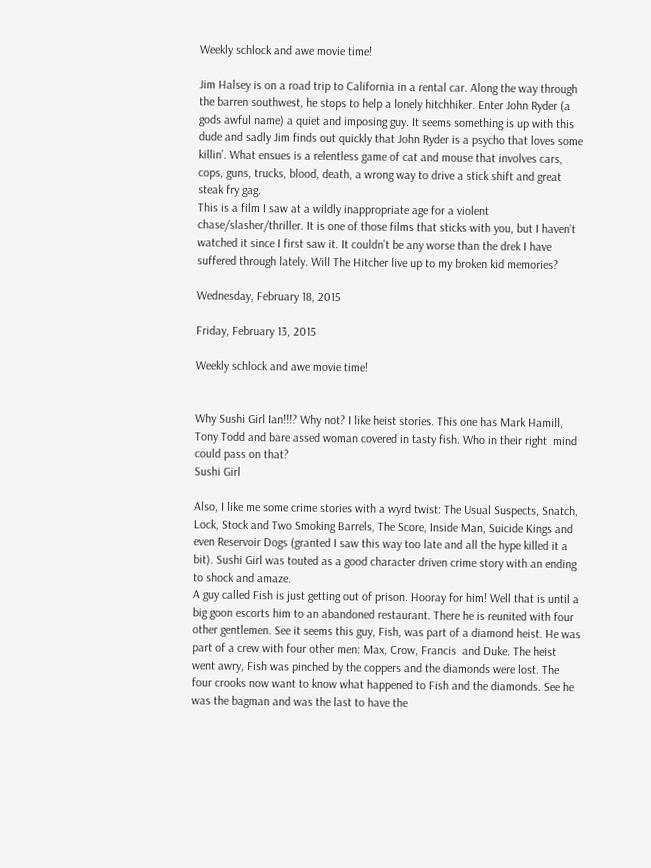Weekly schlock and awe movie time!

Jim Halsey is on a road trip to California in a rental car. Along the way through the barren southwest, he stops to help a lonely hitchhiker. Enter John Ryder (a gods awful name) a quiet and imposing guy. It seems something is up with this dude and sadly Jim finds out quickly that John Ryder is a psycho that loves some killin’. What ensues is a relentless game of cat and mouse that involves cars, cops, guns, trucks, blood, death, a wrong way to drive a stick shift and great steak fry gag.
This is a film I saw at a wildly inappropriate age for a violent chase/slasher/thriller. It is one of those films that sticks with you, but I haven’t watched it since I first saw it. It couldn’t be any worse than the drek I have suffered through lately. Will The Hitcher live up to my broken kid memories?

Wednesday, February 18, 2015

Friday, February 13, 2015

Weekly schlock and awe movie time!


Why Sushi Girl Ian!!!? Why not? I like heist stories. This one has Mark Hamill, Tony Todd and bare assed woman covered in tasty fish. Who in their right  mind could pass on that?
Sushi Girl

Also, I like me some crime stories with a wyrd twist: The Usual Suspects, Snatch, Lock, Stock and Two Smoking Barrels, The Score, Inside Man, Suicide Kings and even Reservoir Dogs (granted I saw this way too late and all the hype killed it a bit). Sushi Girl was touted as a good character driven crime story with an ending to shock and amaze.
A guy called Fish is just getting out of prison. Hooray for him! Well that is until a big goon escorts him to an abandoned restaurant. There he is reunited with four other gentlemen. See it seems this guy, Fish, was part of a diamond heist. He was part of a crew with four other men: Max, Crow, Francis  and Duke. The heist went awry, Fish was pinched by the coppers and the diamonds were lost. The four crooks now want to know what happened to Fish and the diamonds. See he was the bagman and was the last to have the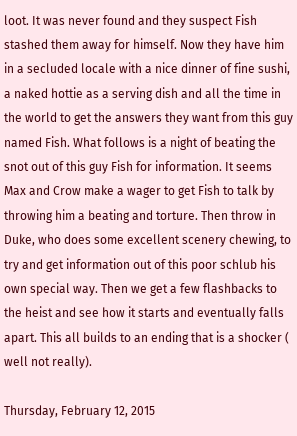loot. It was never found and they suspect Fish stashed them away for himself. Now they have him in a secluded locale with a nice dinner of fine sushi, a naked hottie as a serving dish and all the time in the world to get the answers they want from this guy named Fish. What follows is a night of beating the snot out of this guy Fish for information. It seems Max and Crow make a wager to get Fish to talk by throwing him a beating and torture. Then throw in Duke, who does some excellent scenery chewing, to try and get information out of this poor schlub his own special way. Then we get a few flashbacks to the heist and see how it starts and eventually falls apart. This all builds to an ending that is a shocker ( well not really).

Thursday, February 12, 2015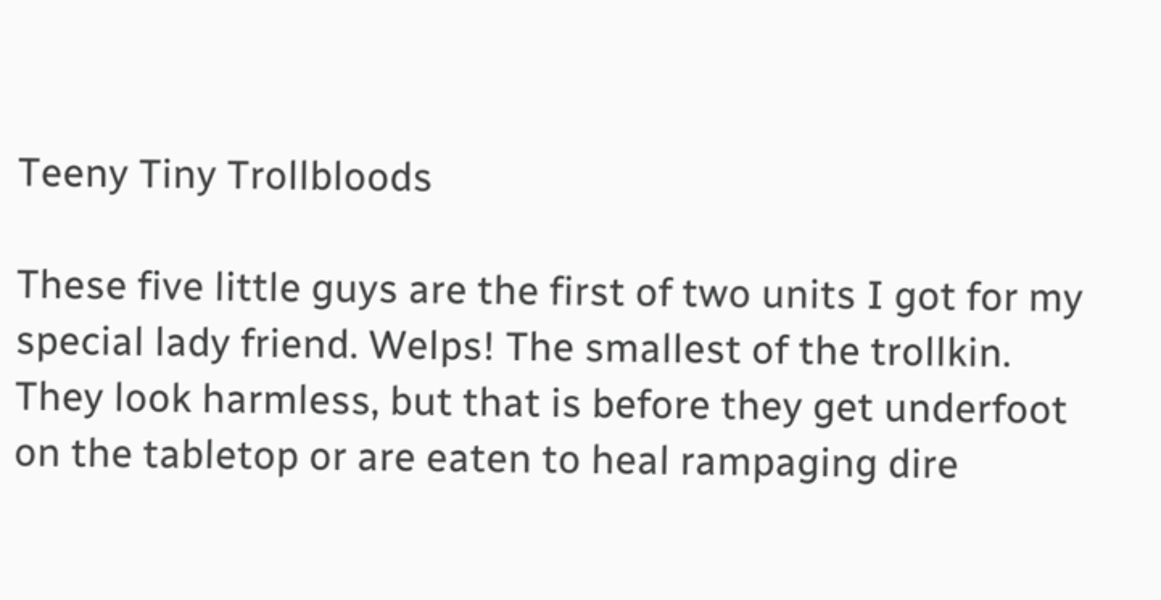Teeny Tiny Trollbloods

These five little guys are the first of two units I got for my special lady friend. Welps! The smallest of the trollkin. They look harmless, but that is before they get underfoot on the tabletop or are eaten to heal rampaging dire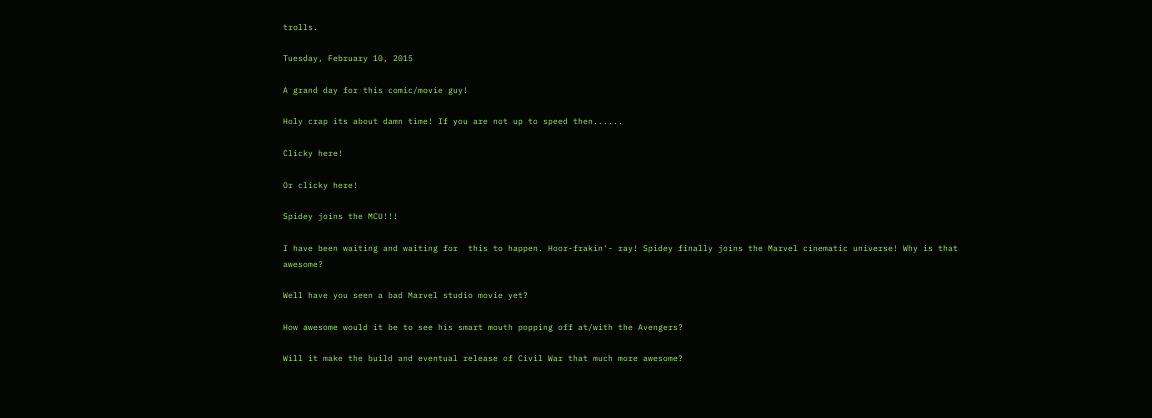trolls.

Tuesday, February 10, 2015

A grand day for this comic/movie guy!

Holy crap its about damn time! If you are not up to speed then......

Clicky here!

Or clicky here!

Spidey joins the MCU!!!

I have been waiting and waiting for  this to happen. Hoor-frakin'- ray! Spidey finally joins the Marvel cinematic universe! Why is that awesome?

Well have you seen a bad Marvel studio movie yet?

How awesome would it be to see his smart mouth popping off at/with the Avengers?

Will it make the build and eventual release of Civil War that much more awesome?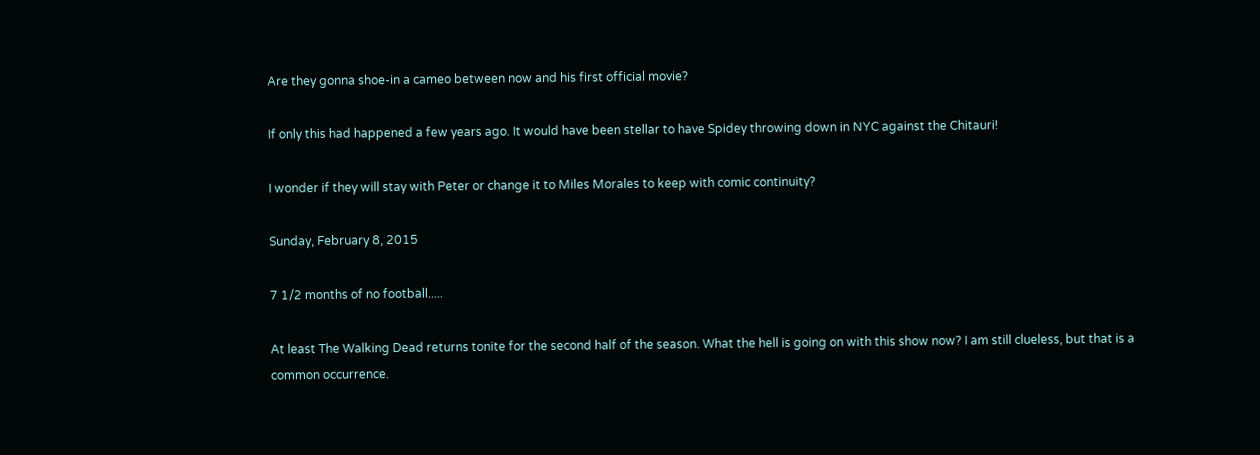Are they gonna shoe-in a cameo between now and his first official movie?

If only this had happened a few years ago. It would have been stellar to have Spidey throwing down in NYC against the Chitauri!

I wonder if they will stay with Peter or change it to Miles Morales to keep with comic continuity?

Sunday, February 8, 2015

7 1/2 months of no football.....

At least The Walking Dead returns tonite for the second half of the season. What the hell is going on with this show now? I am still clueless, but that is a common occurrence.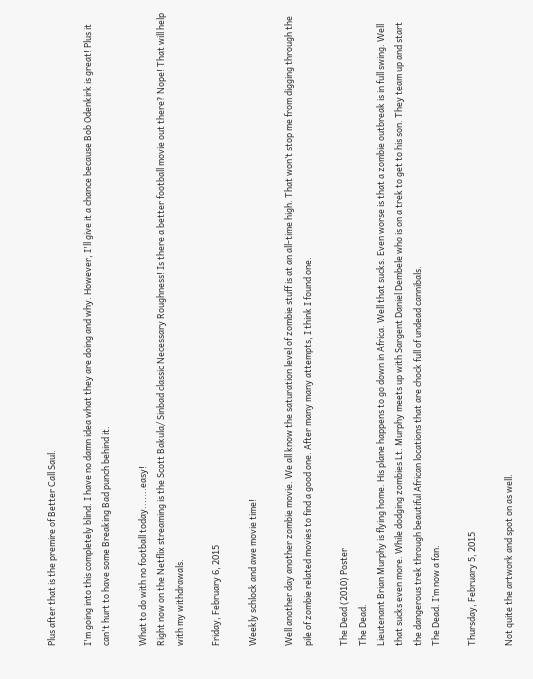Plus after that is the premire of Better Call Saul.

I'm going into this completely blind. I have no damn idea what they are doing and why. However, I'll give it a chance because Bob Odenkirk is great! Plus it can't hurt to have some Breaking Bad punch behind it.

What to do with no football today.......easy!
Right now on the Netflix streaming is the Scott Bakula/ Sinbad classic Necessary Roughness! Is there a better football movie out there? Nope! That will help with my withdrawals.

Friday, February 6, 2015

Weekly schlock and awe movie time!

Well another day another zombie movie. We all know the saturation level of zombie stuff is at an all-time high. That won’t stop me from digging through the pile of zombie related movies to find a good one. After many many attempts, I think I found one.

The Dead (2010) Poster
The Dead.
Lieutenant Brian Murphy is flying home. His plane happens to go down in Africa. Well that sucks. Even worse is that a zombie outbreak is in full swing. Well that sucks even more. While dodging zombies Lt. Murphy meets up with Sargent Daniel Dembele who is on a trek to get to his son. They team up and start the dangerous trek through beautiful African locations that are chock full of undead cannibals.
The Dead. I’m now a fan.

Thursday, February 5, 2015

Not quite the artwork and spot on as well.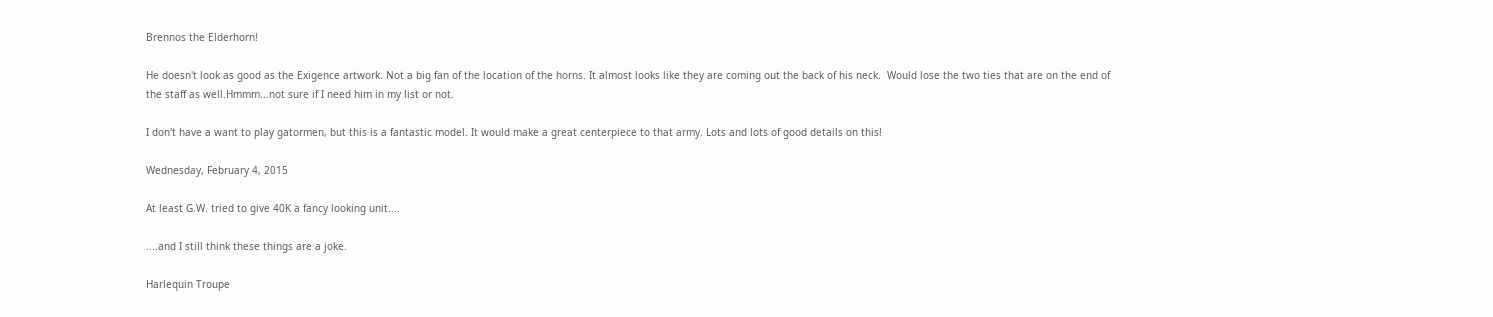Brennos the Elderhorn!

He doesn't look as good as the Exigence artwork. Not a big fan of the location of the horns. It almost looks like they are coming out the back of his neck.  Would lose the two ties that are on the end of the staff as well.Hmmm...not sure if I need him in my list or not.

I don't have a want to play gatormen, but this is a fantastic model. It would make a great centerpiece to that army. Lots and lots of good details on this!

Wednesday, February 4, 2015

At least G.W. tried to give 40K a fancy looking unit....

....and I still think these things are a joke.

Harlequin Troupe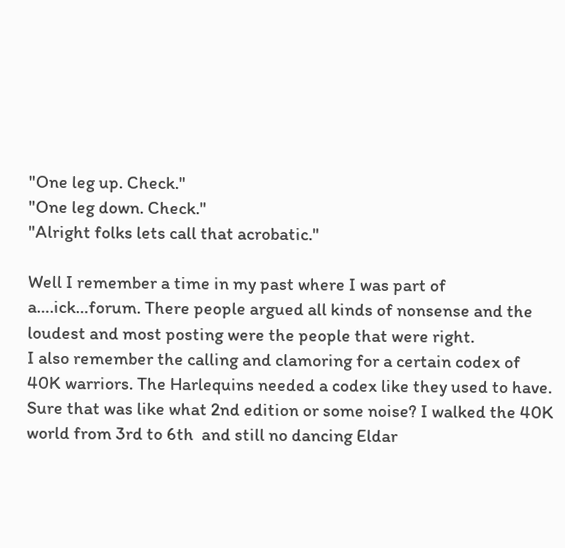"One leg up. Check."
"One leg down. Check."
"Alright folks lets call that acrobatic."

Well I remember a time in my past where I was part of a….ick…forum. There people argued all kinds of nonsense and the loudest and most posting were the people that were right.
I also remember the calling and clamoring for a certain codex of 40K warriors. The Harlequins needed a codex like they used to have. Sure that was like what 2nd edition or some noise? I walked the 40K world from 3rd to 6th  and still no dancing Eldar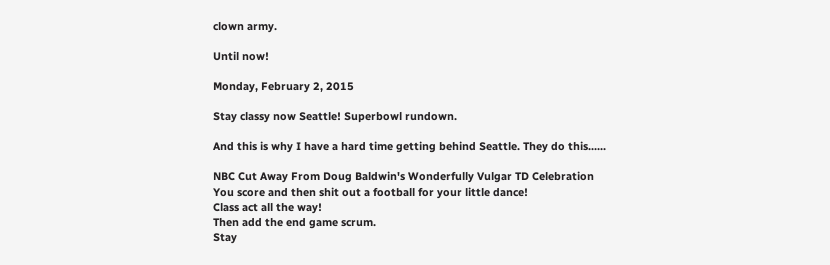clown army.

Until now!

Monday, February 2, 2015

Stay classy now Seattle! Superbowl rundown.

And this is why I have a hard time getting behind Seattle. They do this......

NBC Cut Away From Doug Baldwin's Wonderfully Vulgar TD Celebration
You score and then shit out a football for your little dance!
Class act all the way!
Then add the end game scrum.
Stay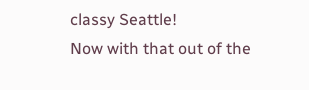classy Seattle!
Now with that out of the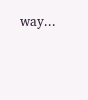way...